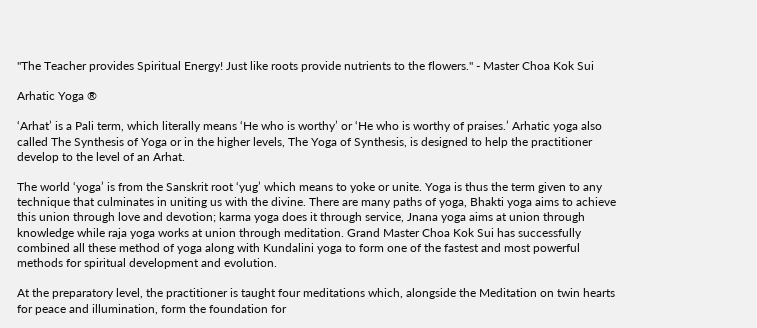"The Teacher provides Spiritual Energy! Just like roots provide nutrients to the flowers." - Master Choa Kok Sui

Arhatic Yoga ®

‘Arhat’ is a Pali term, which literally means ‘He who is worthy’ or ‘He who is worthy of praises.’ Arhatic yoga also called The Synthesis of Yoga or in the higher levels, The Yoga of Synthesis, is designed to help the practitioner develop to the level of an Arhat.

The world ‘yoga’ is from the Sanskrit root ‘yug’ which means to yoke or unite. Yoga is thus the term given to any technique that culminates in uniting us with the divine. There are many paths of yoga, Bhakti yoga aims to achieve this union through love and devotion; karma yoga does it through service, Jnana yoga aims at union through knowledge while raja yoga works at union through meditation. Grand Master Choa Kok Sui has successfully combined all these method of yoga along with Kundalini yoga to form one of the fastest and most powerful methods for spiritual development and evolution.

At the preparatory level, the practitioner is taught four meditations which, alongside the Meditation on twin hearts for peace and illumination, form the foundation for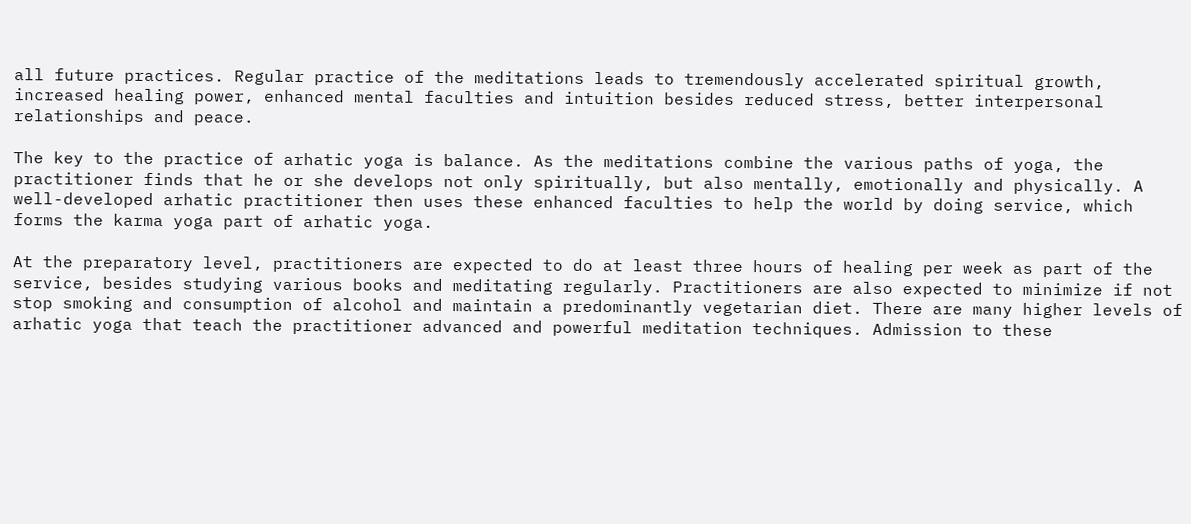all future practices. Regular practice of the meditations leads to tremendously accelerated spiritual growth, increased healing power, enhanced mental faculties and intuition besides reduced stress, better interpersonal relationships and peace.

The key to the practice of arhatic yoga is balance. As the meditations combine the various paths of yoga, the practitioner finds that he or she develops not only spiritually, but also mentally, emotionally and physically. A well-developed arhatic practitioner then uses these enhanced faculties to help the world by doing service, which forms the karma yoga part of arhatic yoga.

At the preparatory level, practitioners are expected to do at least three hours of healing per week as part of the service, besides studying various books and meditating regularly. Practitioners are also expected to minimize if not stop smoking and consumption of alcohol and maintain a predominantly vegetarian diet. There are many higher levels of arhatic yoga that teach the practitioner advanced and powerful meditation techniques. Admission to these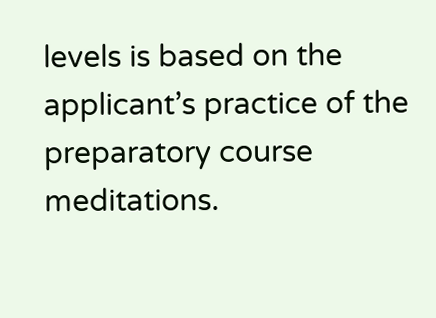levels is based on the applicant’s practice of the preparatory course meditations.